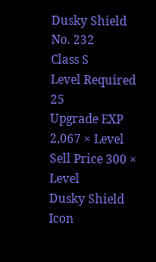Dusky Shield
No. 232
Class S
Level Required 25
Upgrade EXP 2,067 × Level
Sell Price 300 × Level
Dusky Shield Icon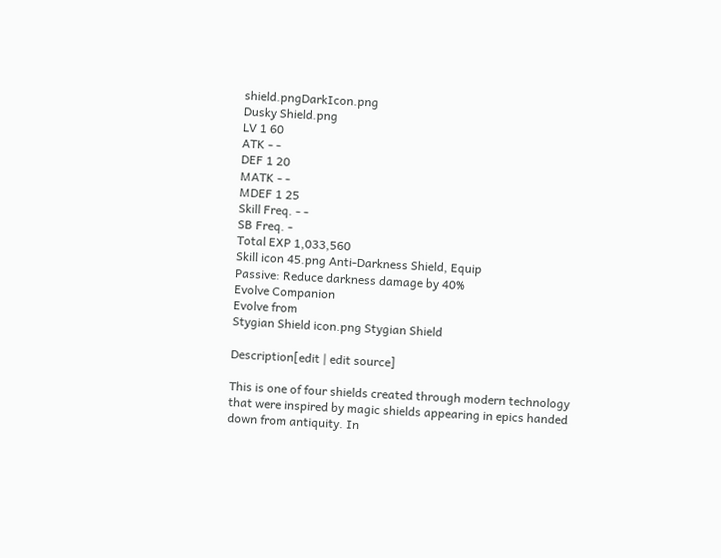shield.pngDarkIcon.png
Dusky Shield.png
LV 1 60
ATK - -
DEF 1 20
MATK - -
MDEF 1 25
Skill Freq. - -
SB Freq. -
Total EXP 1,033,560
Skill icon 45.png Anti-Darkness Shield, Equip
Passive: Reduce darkness damage by 40%
Evolve Companion
Evolve from
Stygian Shield icon.png Stygian Shield

Description[edit | edit source]

This is one of four shields created through modern technology that were inspired by magic shields appearing in epics handed down from antiquity. In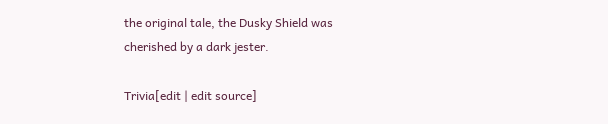the original tale, the Dusky Shield was cherished by a dark jester.

Trivia[edit | edit source]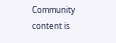Community content is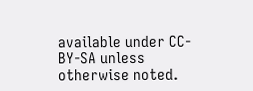available under CC-BY-SA unless otherwise noted.